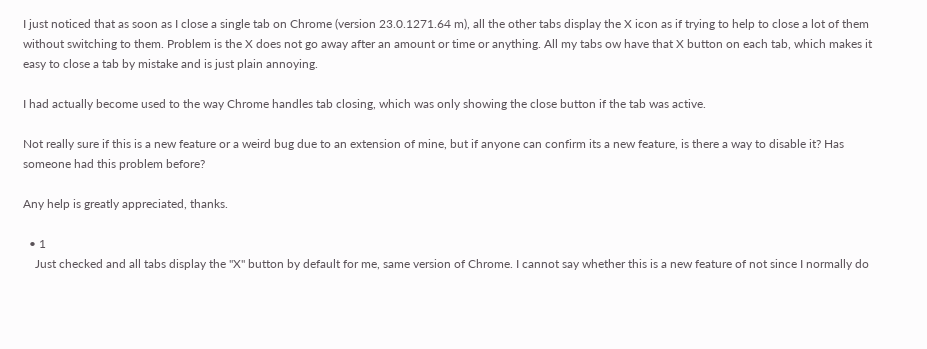I just noticed that as soon as I close a single tab on Chrome (version 23.0.1271.64 m), all the other tabs display the X icon as if trying to help to close a lot of them without switching to them. Problem is the X does not go away after an amount or time or anything. All my tabs ow have that X button on each tab, which makes it easy to close a tab by mistake and is just plain annoying.

I had actually become used to the way Chrome handles tab closing, which was only showing the close button if the tab was active.

Not really sure if this is a new feature or a weird bug due to an extension of mine, but if anyone can confirm its a new feature, is there a way to disable it? Has someone had this problem before?

Any help is greatly appreciated, thanks.

  • 1
    Just checked and all tabs display the "X" button by default for me, same version of Chrome. I cannot say whether this is a new feature of not since I normally do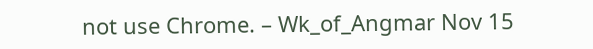not use Chrome. – Wk_of_Angmar Nov 15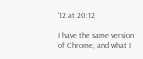'12 at 20:12

I have the same version of Chrome, and what I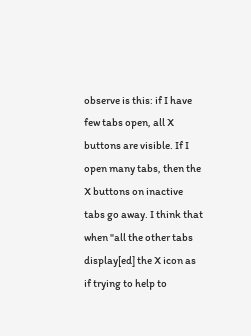observe is this: if I have few tabs open, all X buttons are visible. If I open many tabs, then the X buttons on inactive tabs go away. I think that when "all the other tabs display[ed] the X icon as if trying to help to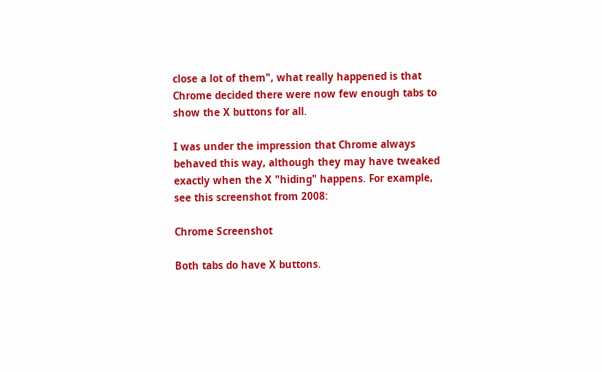close a lot of them", what really happened is that Chrome decided there were now few enough tabs to show the X buttons for all.

I was under the impression that Chrome always behaved this way, although they may have tweaked exactly when the X "hiding" happens. For example, see this screenshot from 2008:

Chrome Screenshot

Both tabs do have X buttons.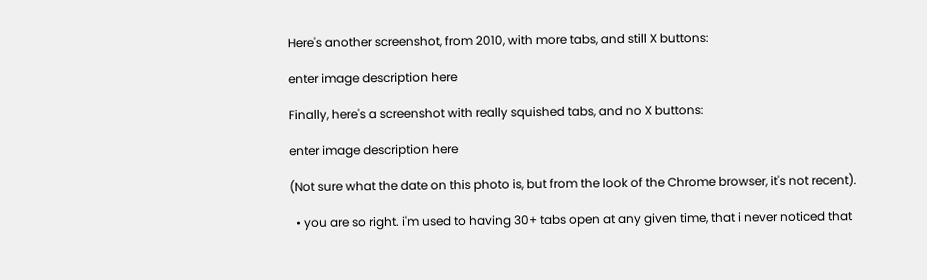Here's another screenshot, from 2010, with more tabs, and still X buttons:

enter image description here

Finally, here's a screenshot with really squished tabs, and no X buttons:

enter image description here

(Not sure what the date on this photo is, but from the look of the Chrome browser, it's not recent).

  • you are so right. i'm used to having 30+ tabs open at any given time, that i never noticed that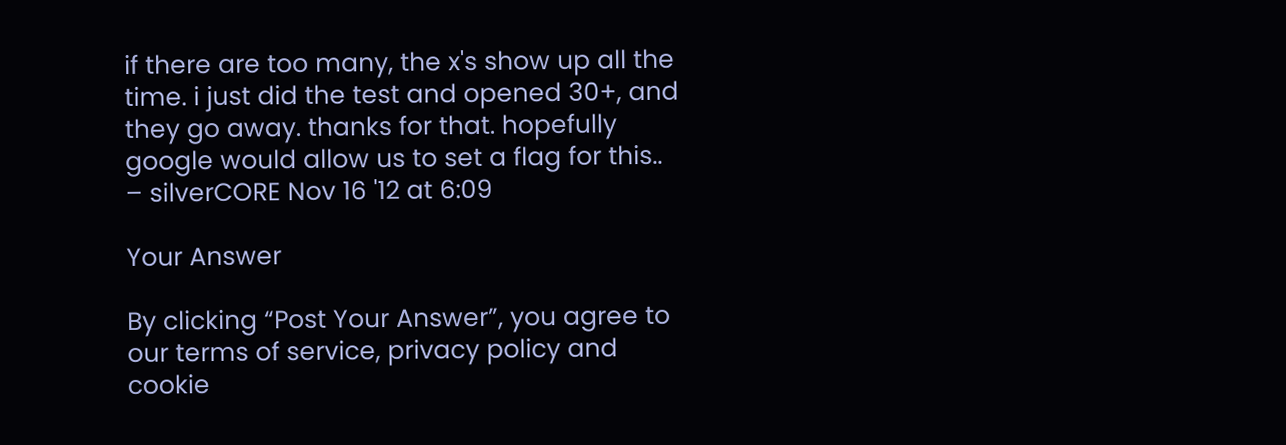if there are too many, the x's show up all the time. i just did the test and opened 30+, and they go away. thanks for that. hopefully google would allow us to set a flag for this.. – silverCORE Nov 16 '12 at 6:09

Your Answer

By clicking “Post Your Answer”, you agree to our terms of service, privacy policy and cookie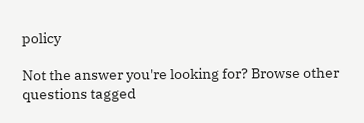policy

Not the answer you're looking for? Browse other questions tagged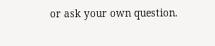or ask your own question.